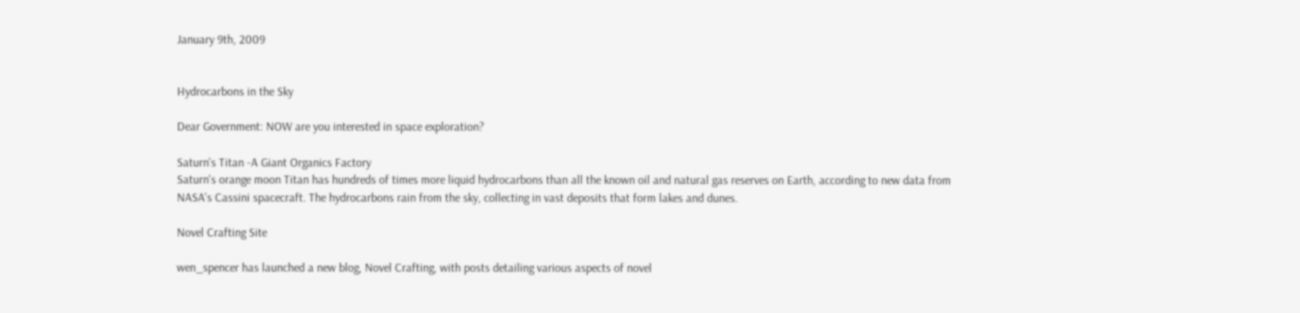January 9th, 2009


Hydrocarbons in the Sky

Dear Government: NOW are you interested in space exploration?

Saturn's Titan -A Giant Organics Factory
Saturn's orange moon Titan has hundreds of times more liquid hydrocarbons than all the known oil and natural gas reserves on Earth, according to new data from NASA's Cassini spacecraft. The hydrocarbons rain from the sky, collecting in vast deposits that form lakes and dunes.

Novel Crafting Site

wen_spencer has launched a new blog, Novel Crafting, with posts detailing various aspects of novel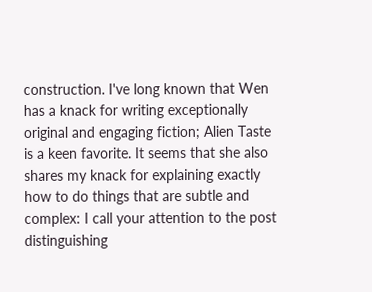construction. I've long known that Wen has a knack for writing exceptionally original and engaging fiction; Alien Taste is a keen favorite. It seems that she also shares my knack for explaining exactly how to do things that are subtle and complex: I call your attention to the post distinguishing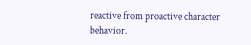reactive from proactive character behavior.